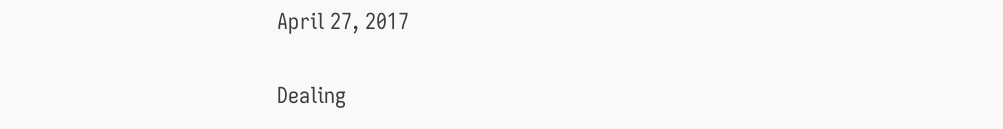April 27, 2017

Dealing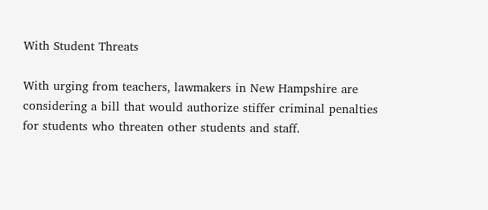With Student Threats

With urging from teachers, lawmakers in New Hampshire are considering a bill that would authorize stiffer criminal penalties for students who threaten other students and staff.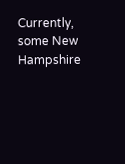Currently, some New Hampshire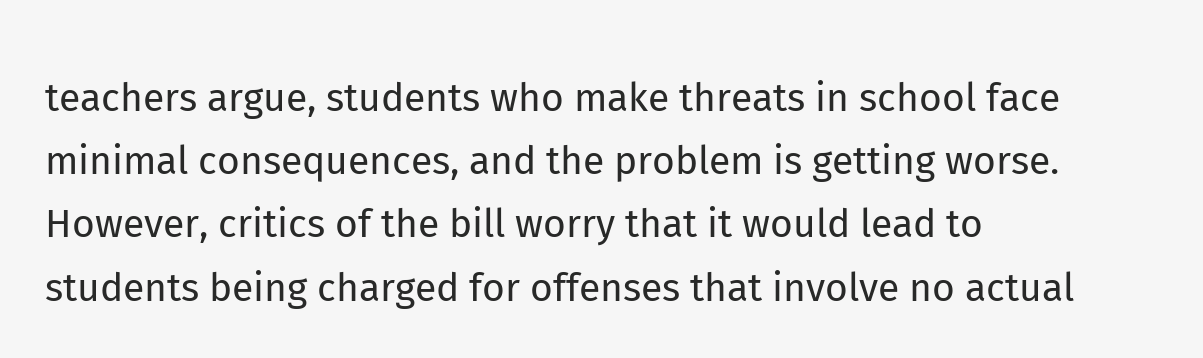teachers argue, students who make threats in school face minimal consequences, and the problem is getting worse. However, critics of the bill worry that it would lead to students being charged for offenses that involve no actual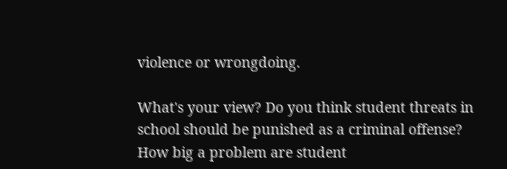violence or wrongdoing.

What's your view? Do you think student threats in school should be punished as a criminal offense? How big a problem are student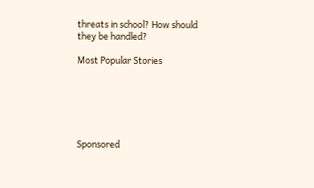threats in school? How should they be handled?

Most Popular Stories






Sponsored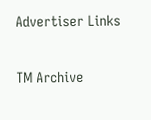Advertiser Links

TM Archive